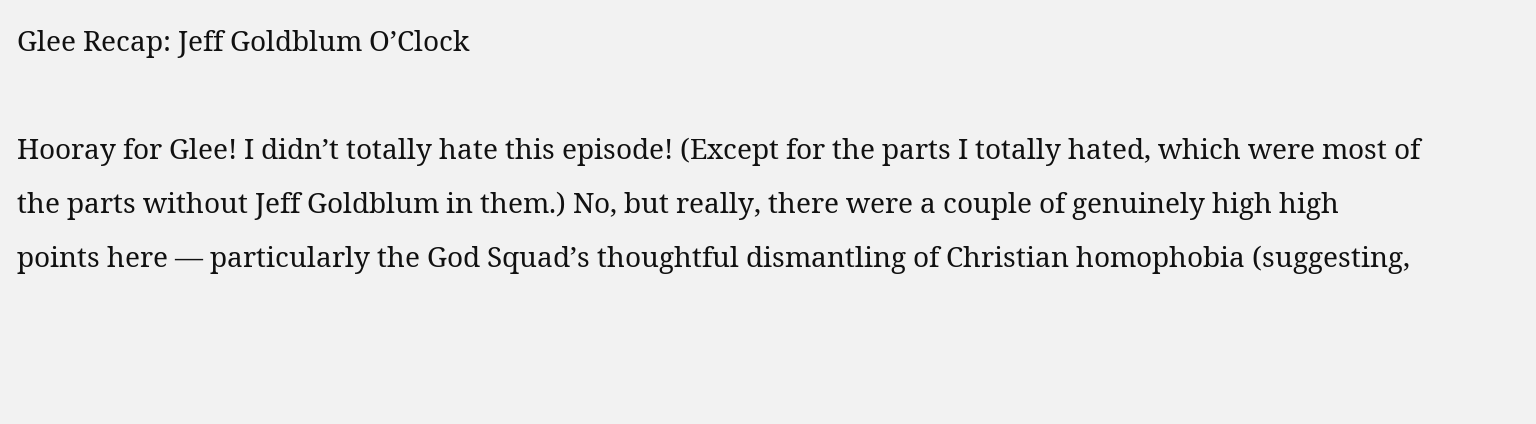Glee Recap: Jeff Goldblum O’Clock

Hooray for Glee! I didn’t totally hate this episode! (Except for the parts I totally hated, which were most of the parts without Jeff Goldblum in them.) No, but really, there were a couple of genuinely high high points here — particularly the God Squad’s thoughtful dismantling of Christian homophobia (suggesting,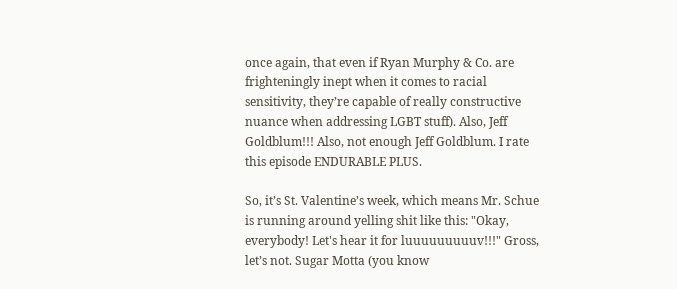once again, that even if Ryan Murphy & Co. are frighteningly inept when it comes to racial sensitivity, they’re capable of really constructive nuance when addressing LGBT stuff). Also, Jeff Goldblum!!! Also, not enough Jeff Goldblum. I rate this episode ENDURABLE PLUS.

So, it’s St. Valentine’s week, which means Mr. Schue is running around yelling shit like this: "Okay, everybody! Let's hear it for luuuuuuuuuv!!!" Gross, let’s not. Sugar Motta (you know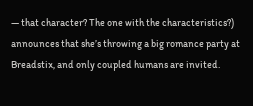— that character? The one with the characteristics?) announces that she’s throwing a big romance party at Breadstix, and only coupled humans are invited.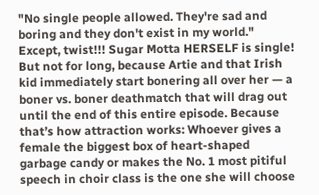"No single people allowed. They're sad and boring and they don't exist in my world." Except, twist!!! Sugar Motta HERSELF is single! But not for long, because Artie and that Irish kid immediately start bonering all over her — a boner vs. boner deathmatch that will drag out until the end of this entire episode. Because that’s how attraction works: Whoever gives a female the biggest box of heart-shaped garbage candy or makes the No. 1 most pitiful speech in choir class is the one she will choose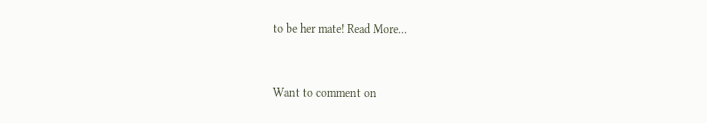to be her mate! Read More...


Want to comment on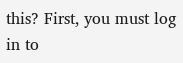this? First, you must log in to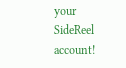your SideReel account!